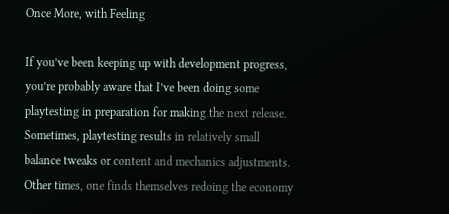Once More, with Feeling

If you’ve been keeping up with development progress, you’re probably aware that I’ve been doing some playtesting in preparation for making the next release. Sometimes, playtesting results in relatively small balance tweaks or content and mechanics adjustments. Other times, one finds themselves redoing the economy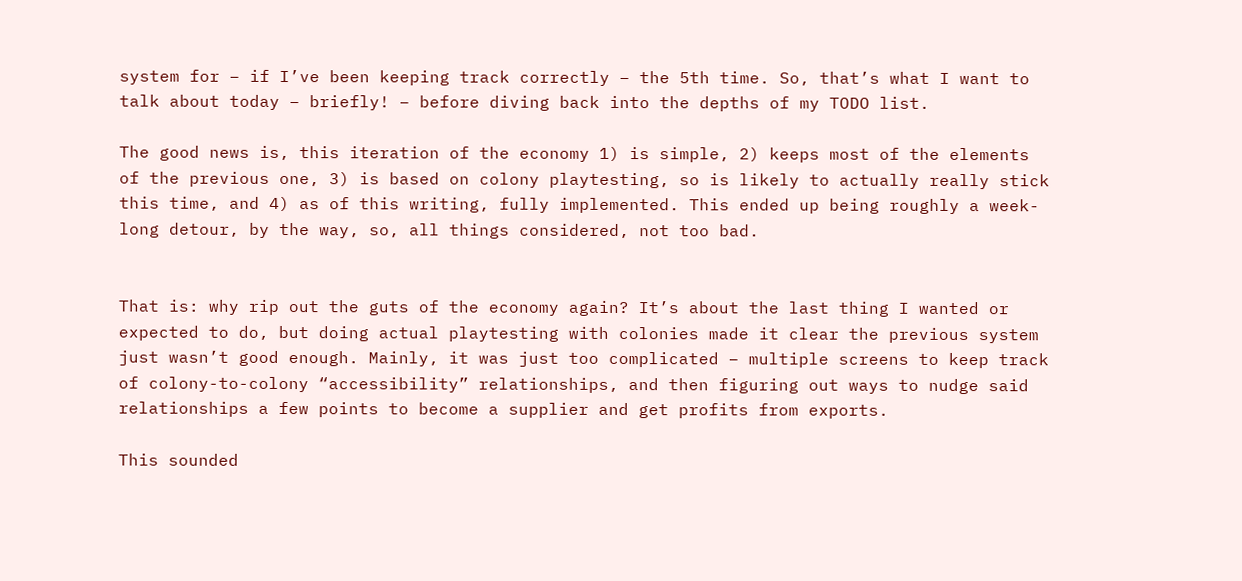system for – if I’ve been keeping track correctly – the 5th time. So, that’s what I want to talk about today – briefly! – before diving back into the depths of my TODO list.

The good news is, this iteration of the economy 1) is simple, 2) keeps most of the elements of the previous one, 3) is based on colony playtesting, so is likely to actually really stick this time, and 4) as of this writing, fully implemented. This ended up being roughly a week-long detour, by the way, so, all things considered, not too bad.


That is: why rip out the guts of the economy again? It’s about the last thing I wanted or expected to do, but doing actual playtesting with colonies made it clear the previous system just wasn’t good enough. Mainly, it was just too complicated – multiple screens to keep track of colony-to-colony “accessibility” relationships, and then figuring out ways to nudge said relationships a few points to become a supplier and get profits from exports.

This sounded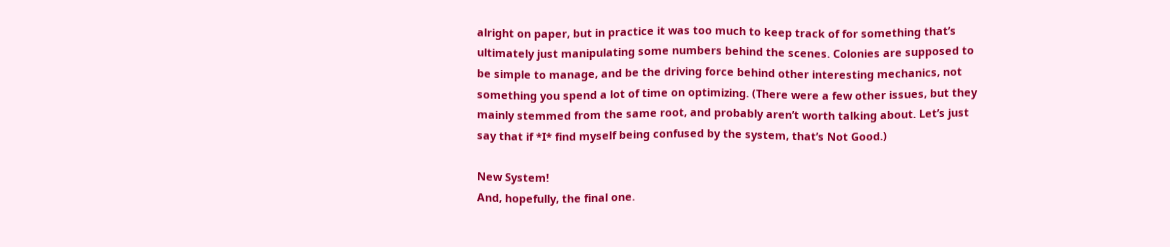alright on paper, but in practice it was too much to keep track of for something that’s ultimately just manipulating some numbers behind the scenes. Colonies are supposed to be simple to manage, and be the driving force behind other interesting mechanics, not something you spend a lot of time on optimizing. (There were a few other issues, but they mainly stemmed from the same root, and probably aren’t worth talking about. Let’s just say that if *I* find myself being confused by the system, that’s Not Good.)

New System!
And, hopefully, the final one.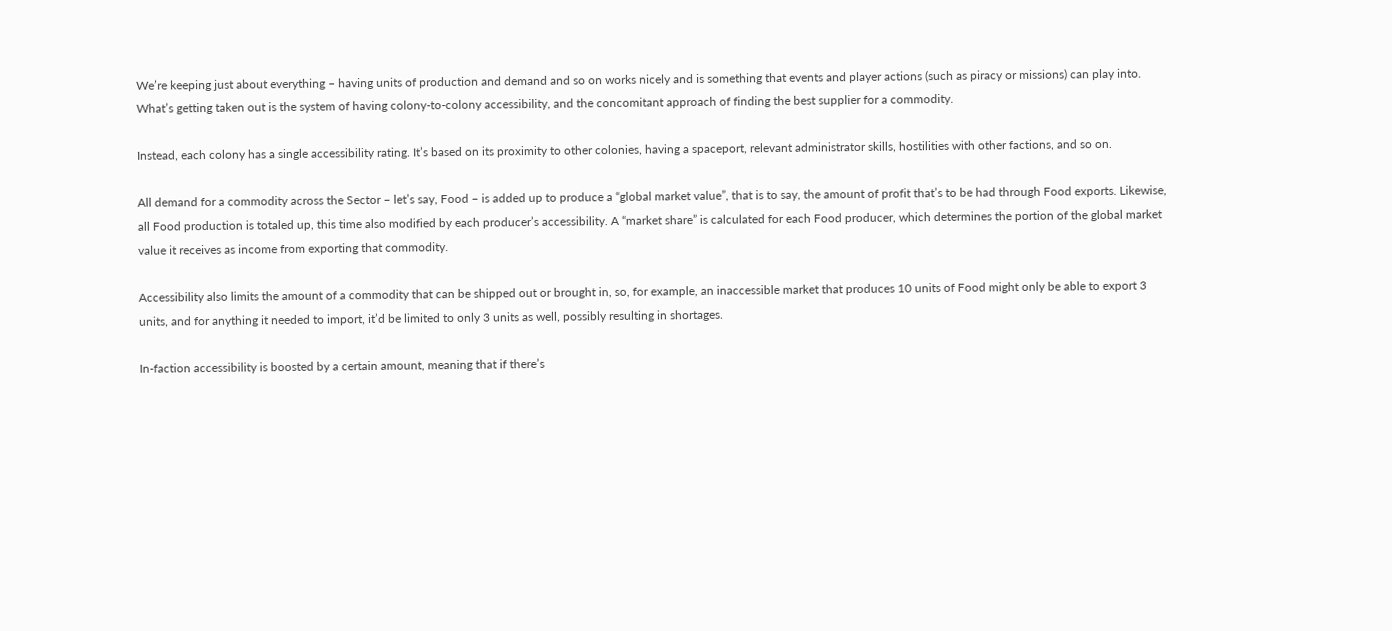We’re keeping just about everything – having units of production and demand and so on works nicely and is something that events and player actions (such as piracy or missions) can play into. What’s getting taken out is the system of having colony-to-colony accessibility, and the concomitant approach of finding the best supplier for a commodity.

Instead, each colony has a single accessibility rating. It’s based on its proximity to other colonies, having a spaceport, relevant administrator skills, hostilities with other factions, and so on.

All demand for a commodity across the Sector – let’s say, Food – is added up to produce a “global market value”, that is to say, the amount of profit that’s to be had through Food exports. Likewise, all Food production is totaled up, this time also modified by each producer’s accessibility. A “market share” is calculated for each Food producer, which determines the portion of the global market value it receives as income from exporting that commodity.

Accessibility also limits the amount of a commodity that can be shipped out or brought in, so, for example, an inaccessible market that produces 10 units of Food might only be able to export 3 units, and for anything it needed to import, it’d be limited to only 3 units as well, possibly resulting in shortages.

In-faction accessibility is boosted by a certain amount, meaning that if there’s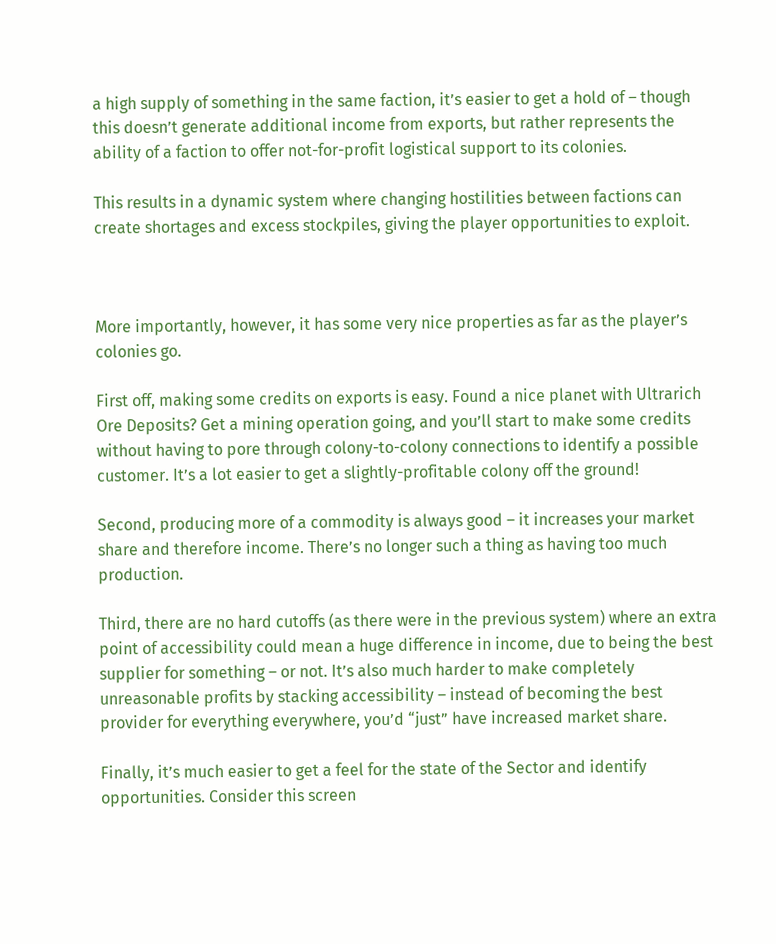a high supply of something in the same faction, it’s easier to get a hold of – though this doesn’t generate additional income from exports, but rather represents the ability of a faction to offer not-for-profit logistical support to its colonies.

This results in a dynamic system where changing hostilities between factions can create shortages and excess stockpiles, giving the player opportunities to exploit.



More importantly, however, it has some very nice properties as far as the player’s colonies go.

First off, making some credits on exports is easy. Found a nice planet with Ultrarich Ore Deposits? Get a mining operation going, and you’ll start to make some credits without having to pore through colony-to-colony connections to identify a possible customer. It’s a lot easier to get a slightly-profitable colony off the ground!

Second, producing more of a commodity is always good – it increases your market share and therefore income. There’s no longer such a thing as having too much production.

Third, there are no hard cutoffs (as there were in the previous system) where an extra point of accessibility could mean a huge difference in income, due to being the best supplier for something – or not. It’s also much harder to make completely unreasonable profits by stacking accessibility – instead of becoming the best provider for everything everywhere, you’d “just” have increased market share.

Finally, it’s much easier to get a feel for the state of the Sector and identify opportunities. Consider this screen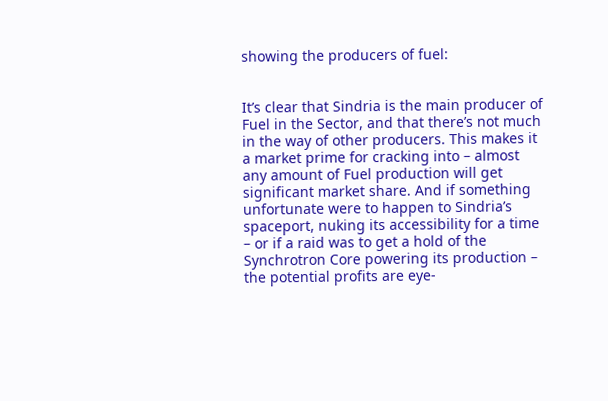showing the producers of fuel:


It’s clear that Sindria is the main producer of Fuel in the Sector, and that there’s not much in the way of other producers. This makes it a market prime for cracking into – almost any amount of Fuel production will get significant market share. And if something unfortunate were to happen to Sindria’s spaceport, nuking its accessibility for a time – or if a raid was to get a hold of the Synchrotron Core powering its production – the potential profits are eye-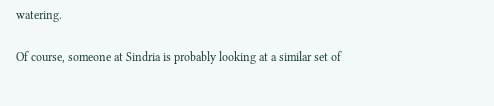watering.

Of course, someone at Sindria is probably looking at a similar set of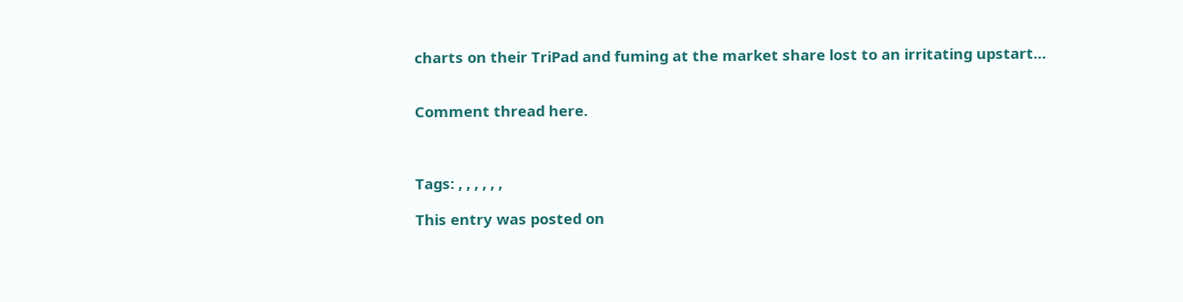charts on their TriPad and fuming at the market share lost to an irritating upstart…


Comment thread here.



Tags: , , , , , ,

This entry was posted on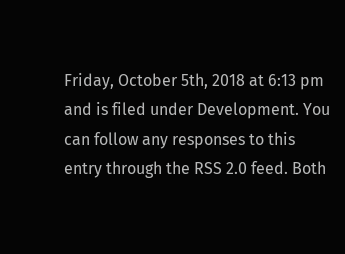Friday, October 5th, 2018 at 6:13 pm and is filed under Development. You can follow any responses to this entry through the RSS 2.0 feed. Both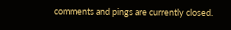comments and pings are currently closed.